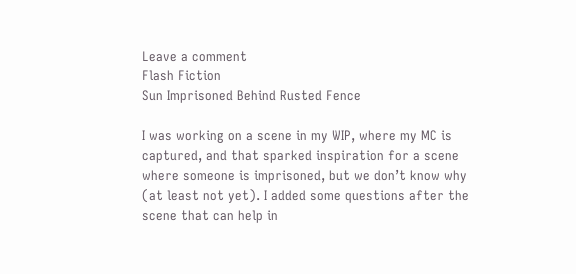Leave a comment
Flash Fiction
Sun Imprisoned Behind Rusted Fence

I was working on a scene in my WIP, where my MC is captured, and that sparked inspiration for a scene where someone is imprisoned, but we don’t know why (at least not yet). I added some questions after the scene that can help in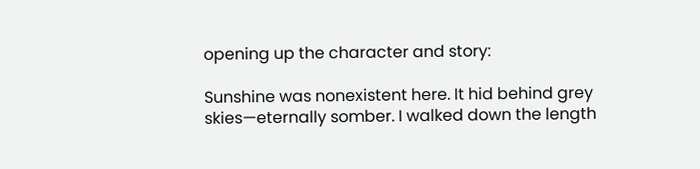opening up the character and story:

Sunshine was nonexistent here. It hid behind grey skies—eternally somber. I walked down the length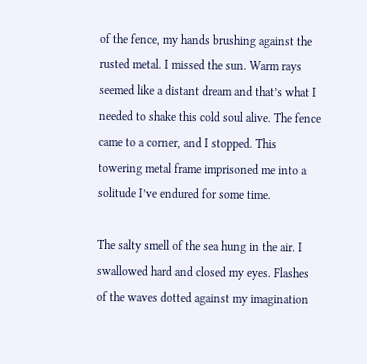of the fence, my hands brushing against the rusted metal. I missed the sun. Warm rays seemed like a distant dream and that’s what I needed to shake this cold soul alive. The fence came to a corner, and I stopped. This towering metal frame imprisoned me into a solitude I’ve endured for some time.

The salty smell of the sea hung in the air. I swallowed hard and closed my eyes. Flashes of the waves dotted against my imagination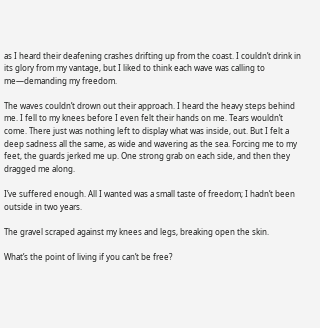as I heard their deafening crashes drifting up from the coast. I couldn’t drink in its glory from my vantage, but I liked to think each wave was calling to me—demanding my freedom.

The waves couldn’t drown out their approach. I heard the heavy steps behind me. I fell to my knees before I even felt their hands on me. Tears wouldn’t come. There just was nothing left to display what was inside, out. But I felt a deep sadness all the same, as wide and wavering as the sea. Forcing me to my feet, the guards jerked me up. One strong grab on each side, and then they dragged me along.

I’ve suffered enough. All I wanted was a small taste of freedom; I hadn’t been outside in two years.

The gravel scraped against my knees and legs, breaking open the skin.

What’s the point of living if you can’t be free?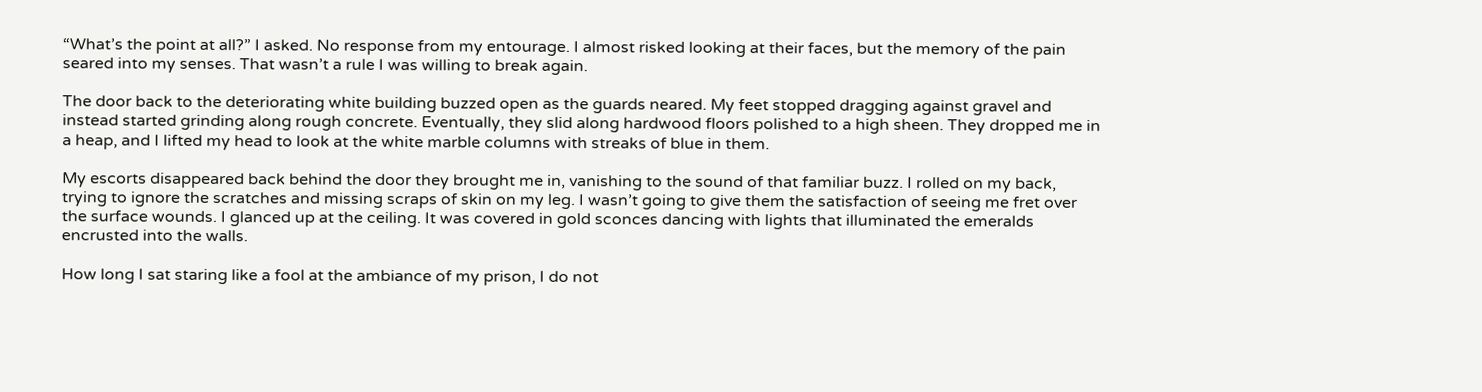“What’s the point at all?” I asked. No response from my entourage. I almost risked looking at their faces, but the memory of the pain seared into my senses. That wasn’t a rule I was willing to break again.

The door back to the deteriorating white building buzzed open as the guards neared. My feet stopped dragging against gravel and instead started grinding along rough concrete. Eventually, they slid along hardwood floors polished to a high sheen. They dropped me in a heap, and I lifted my head to look at the white marble columns with streaks of blue in them.

My escorts disappeared back behind the door they brought me in, vanishing to the sound of that familiar buzz. I rolled on my back, trying to ignore the scratches and missing scraps of skin on my leg. I wasn’t going to give them the satisfaction of seeing me fret over the surface wounds. I glanced up at the ceiling. It was covered in gold sconces dancing with lights that illuminated the emeralds encrusted into the walls.

How long I sat staring like a fool at the ambiance of my prison, I do not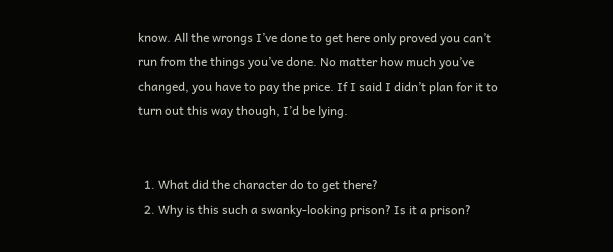know. All the wrongs I’ve done to get here only proved you can’t run from the things you’ve done. No matter how much you’ve changed, you have to pay the price. If I said I didn’t plan for it to turn out this way though, I’d be lying.


  1. What did the character do to get there?
  2. Why is this such a swanky-looking prison? Is it a prison?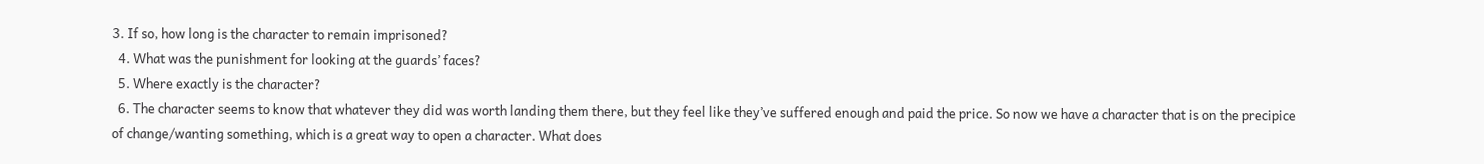3. If so, how long is the character to remain imprisoned?
  4. What was the punishment for looking at the guards’ faces?
  5. Where exactly is the character?
  6. The character seems to know that whatever they did was worth landing them there, but they feel like they’ve suffered enough and paid the price. So now we have a character that is on the precipice of change/wanting something, which is a great way to open a character. What does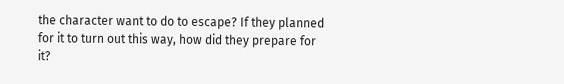the character want to do to escape? If they planned for it to turn out this way, how did they prepare for it?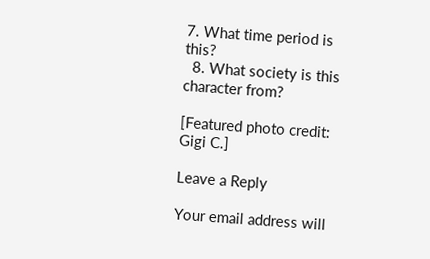7. What time period is this?
  8. What society is this character from?

[Featured photo credit: Gigi C.]

Leave a Reply

Your email address will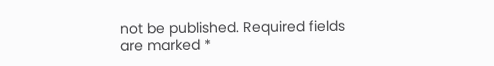not be published. Required fields are marked *